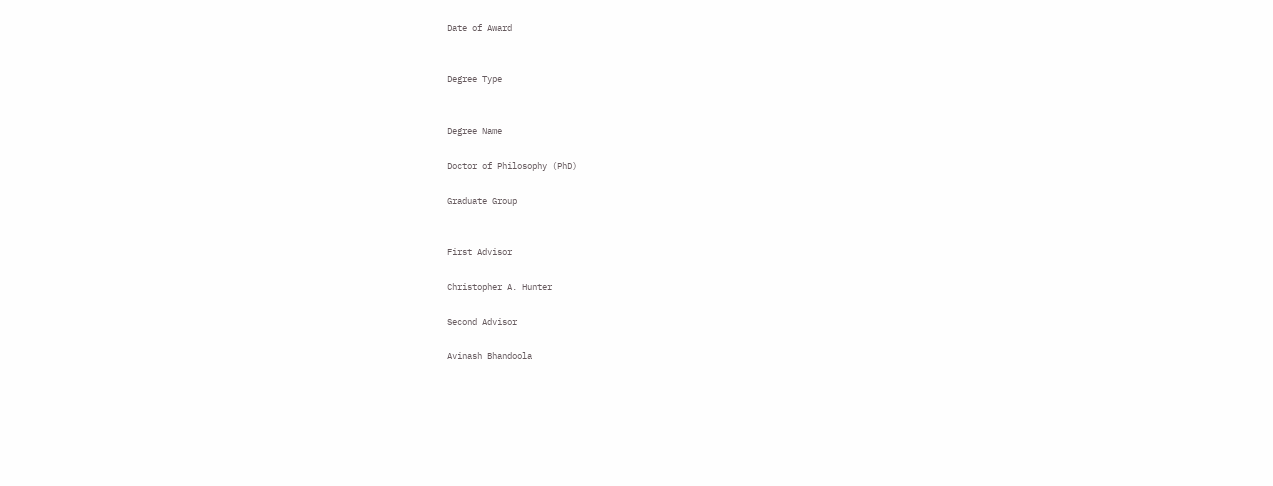Date of Award


Degree Type


Degree Name

Doctor of Philosophy (PhD)

Graduate Group


First Advisor

Christopher A. Hunter

Second Advisor

Avinash Bhandoola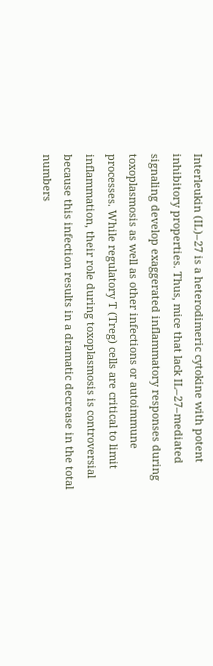Interleukin (IL)–27 is a heterodimeric cytokine with potent inhibitory properties. Thus, mice that lack IL–27–mediated signaling develop exaggerated inflammatory responses during toxoplasmosis as well as other infections or autoimmune processes. While regulatory T (Treg) cells are critical to limit inflammation, their role during toxoplasmosis is controversial because this infection results in a dramatic decrease in the total numbers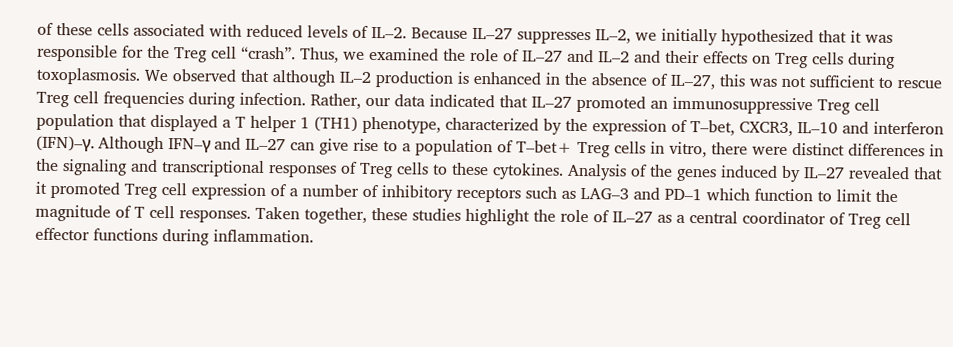of these cells associated with reduced levels of IL–2. Because IL–27 suppresses IL–2, we initially hypothesized that it was responsible for the Treg cell “crash”. Thus, we examined the role of IL–27 and IL–2 and their effects on Treg cells during toxoplasmosis. We observed that although IL–2 production is enhanced in the absence of IL–27, this was not sufficient to rescue Treg cell frequencies during infection. Rather, our data indicated that IL–27 promoted an immunosuppressive Treg cell population that displayed a T helper 1 (TH1) phenotype, characterized by the expression of T–bet, CXCR3, IL–10 and interferon (IFN)–γ. Although IFN–γ and IL–27 can give rise to a population of T–bet+ Treg cells in vitro, there were distinct differences in the signaling and transcriptional responses of Treg cells to these cytokines. Analysis of the genes induced by IL–27 revealed that it promoted Treg cell expression of a number of inhibitory receptors such as LAG–3 and PD–1 which function to limit the magnitude of T cell responses. Taken together, these studies highlight the role of IL–27 as a central coordinator of Treg cell effector functions during inflammation.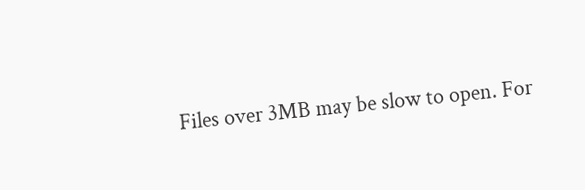Files over 3MB may be slow to open. For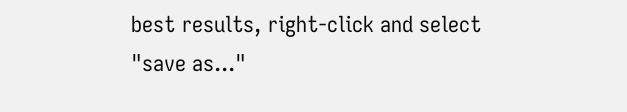best results, right-click and select "save as..."